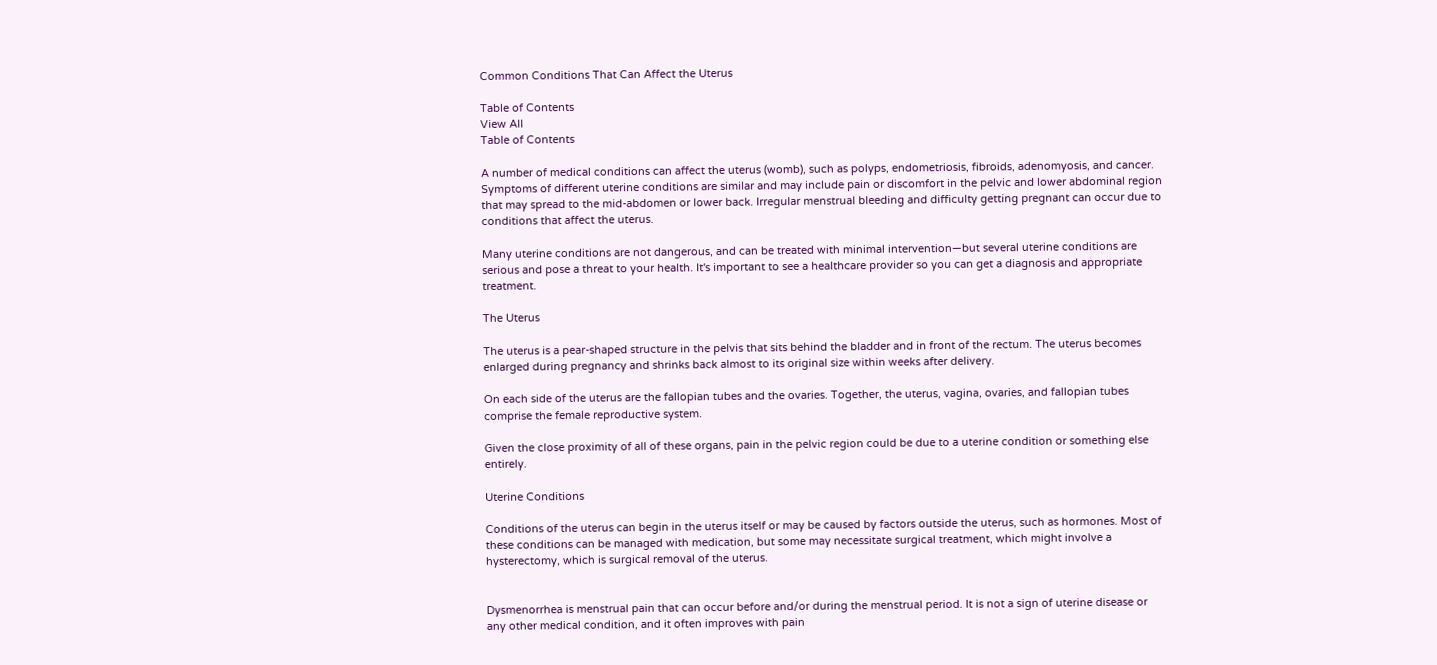Common Conditions That Can Affect the Uterus

Table of Contents
View All
Table of Contents

A number of medical conditions can affect the uterus (womb), such as polyps, endometriosis, fibroids, adenomyosis, and cancer. Symptoms of different uterine conditions are similar and may include pain or discomfort in the pelvic and lower abdominal region that may spread to the mid-abdomen or lower back. Irregular menstrual bleeding and difficulty getting pregnant can occur due to conditions that affect the uterus.

Many uterine conditions are not dangerous, and can be treated with minimal intervention—but several uterine conditions are serious and pose a threat to your health. It's important to see a healthcare provider so you can get a diagnosis and appropriate treatment.

The Uterus

The uterus is a pear-shaped structure in the pelvis that sits behind the bladder and in front of the rectum. The uterus becomes enlarged during pregnancy and shrinks back almost to its original size within weeks after delivery.

On each side of the uterus are the fallopian tubes and the ovaries. Together, the uterus, vagina, ovaries, and fallopian tubes comprise the female reproductive system.

Given the close proximity of all of these organs, pain in the pelvic region could be due to a uterine condition or something else entirely.

Uterine Conditions

Conditions of the uterus can begin in the uterus itself or may be caused by factors outside the uterus, such as hormones. Most of these conditions can be managed with medication, but some may necessitate surgical treatment, which might involve a hysterectomy, which is surgical removal of the uterus.


Dysmenorrhea is menstrual pain that can occur before and/or during the menstrual period. It is not a sign of uterine disease or any other medical condition, and it often improves with pain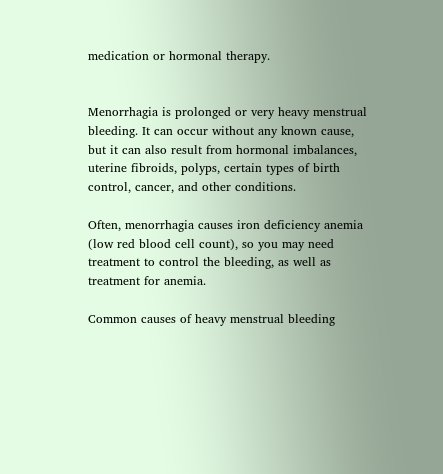medication or hormonal therapy.


Menorrhagia is prolonged or very heavy menstrual bleeding. It can occur without any known cause, but it can also result from hormonal imbalances, uterine fibroids, polyps, certain types of birth control, cancer, and other conditions.

Often, menorrhagia causes iron deficiency anemia (low red blood cell count), so you may need treatment to control the bleeding, as well as treatment for anemia.

Common causes of heavy menstrual bleeding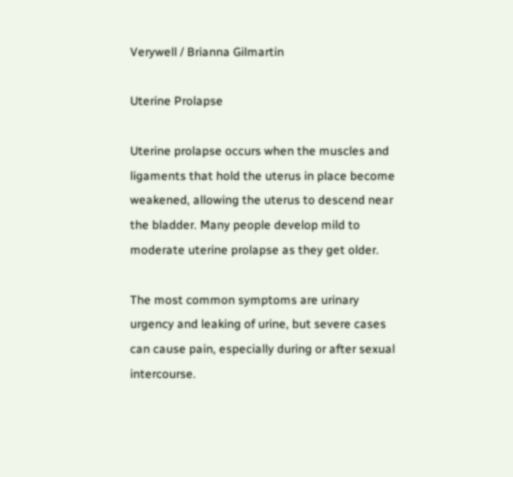Verywell / Brianna Gilmartin

Uterine Prolapse

Uterine prolapse occurs when the muscles and ligaments that hold the uterus in place become weakened, allowing the uterus to descend near the bladder. Many people develop mild to moderate uterine prolapse as they get older.

The most common symptoms are urinary urgency and leaking of urine, but severe cases can cause pain, especially during or after sexual intercourse.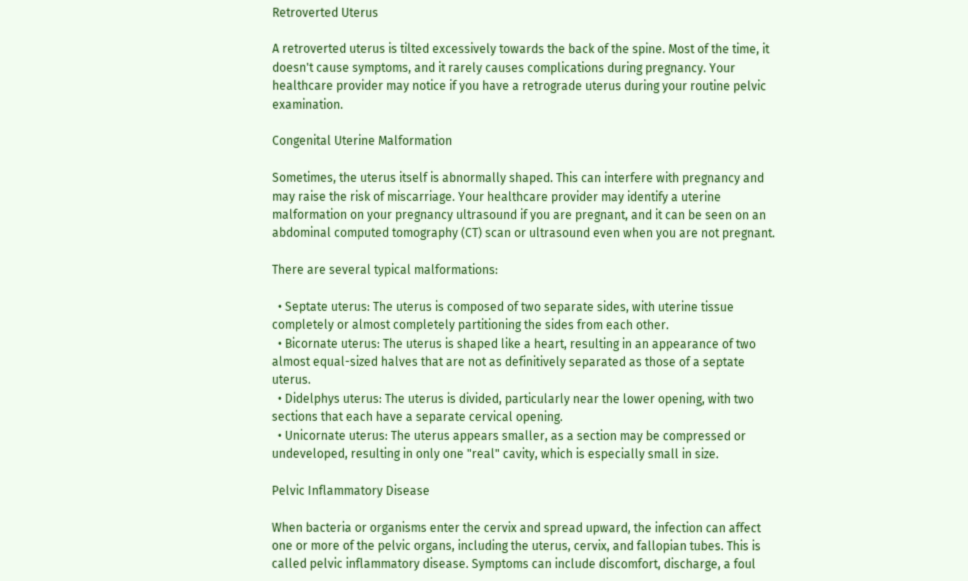Retroverted Uterus

A retroverted uterus is tilted excessively towards the back of the spine. Most of the time, it doesn't cause symptoms, and it rarely causes complications during pregnancy. Your healthcare provider may notice if you have a retrograde uterus during your routine pelvic examination.

Congenital Uterine Malformation

Sometimes, the uterus itself is abnormally shaped. This can interfere with pregnancy and may raise the risk of miscarriage. Your healthcare provider may identify a uterine malformation on your pregnancy ultrasound if you are pregnant, and it can be seen on an abdominal computed tomography (CT) scan or ultrasound even when you are not pregnant.

There are several typical malformations:

  • Septate uterus: The uterus is composed of two separate sides, with uterine tissue completely or almost completely partitioning the sides from each other.
  • Bicornate uterus: The uterus is shaped like a heart, resulting in an appearance of two almost equal-sized halves that are not as definitively separated as those of a septate uterus.
  • Didelphys uterus: The uterus is divided, particularly near the lower opening, with two sections that each have a separate cervical opening.
  • Unicornate uterus: The uterus appears smaller, as a section may be compressed or undeveloped, resulting in only one "real" cavity, which is especially small in size.

Pelvic Inflammatory Disease

When bacteria or organisms enter the cervix and spread upward, the infection can affect one or more of the pelvic organs, including the uterus, cervix, and fallopian tubes. This is called pelvic inflammatory disease. Symptoms can include discomfort, discharge, a foul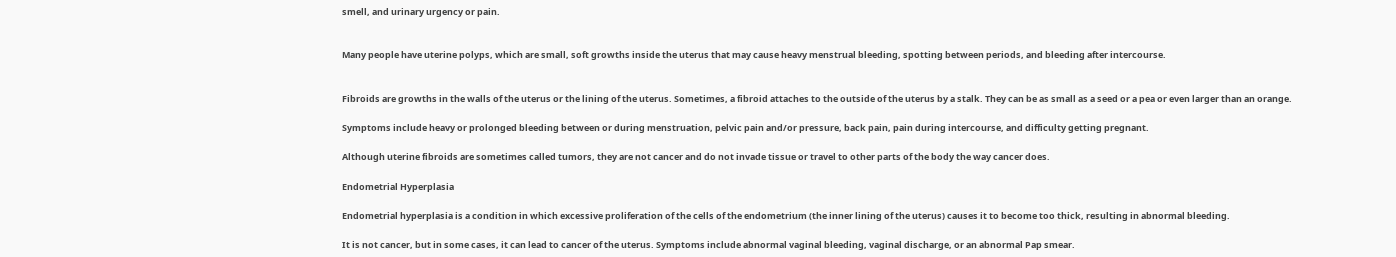smell, and urinary urgency or pain.


Many people have uterine polyps, which are small, soft growths inside the uterus that may cause heavy menstrual bleeding, spotting between periods, and bleeding after intercourse.


Fibroids are growths in the walls of the uterus or the lining of the uterus. Sometimes, a fibroid attaches to the outside of the uterus by a stalk. They can be as small as a seed or a pea or even larger than an orange.

Symptoms include heavy or prolonged bleeding between or during menstruation, pelvic pain and/or pressure, back pain, pain during intercourse, and difficulty getting pregnant.

Although uterine fibroids are sometimes called tumors, they are not cancer and do not invade tissue or travel to other parts of the body the way cancer does.

Endometrial Hyperplasia

Endometrial hyperplasia is a condition in which excessive proliferation of the cells of the endometrium (the inner lining of the uterus) causes it to become too thick, resulting in abnormal bleeding.

It is not cancer, but in some cases, it can lead to cancer of the uterus. Symptoms include abnormal vaginal bleeding, vaginal discharge, or an abnormal Pap smear.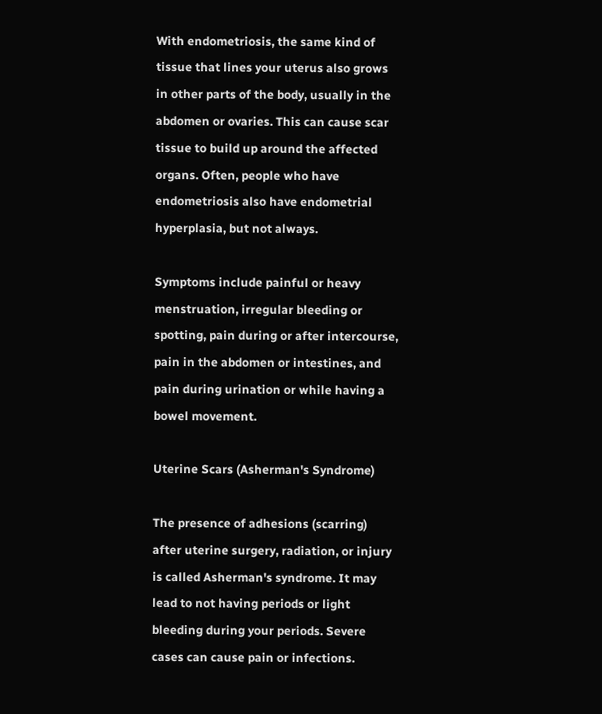With endometriosis, the same kind of tissue that lines your uterus also grows in other parts of the body, usually in the abdomen or ovaries. This can cause scar tissue to build up around the affected organs. Often, people who have endometriosis also have endometrial hyperplasia, but not always.

Symptoms include painful or heavy menstruation, irregular bleeding or spotting, pain during or after intercourse, pain in the abdomen or intestines, and pain during urination or while having a bowel movement.

Uterine Scars (Asherman's Syndrome)

The presence of adhesions (scarring) after uterine surgery, radiation, or injury is called Asherman's syndrome. It may lead to not having periods or light bleeding during your periods. Severe cases can cause pain or infections.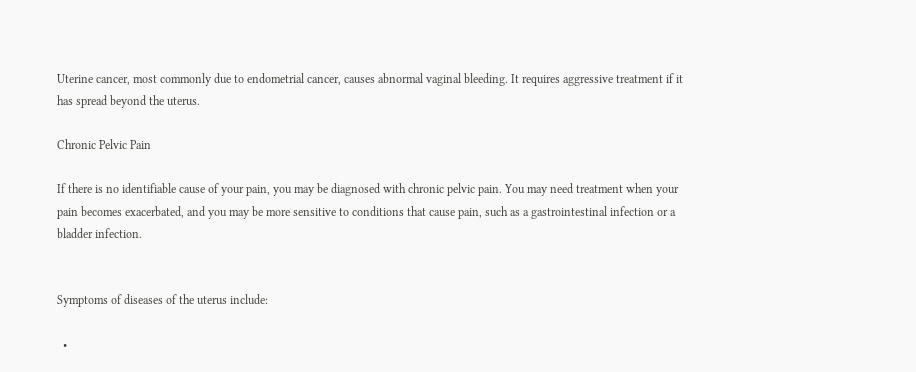Uterine cancer, most commonly due to endometrial cancer, causes abnormal vaginal bleeding. It requires aggressive treatment if it has spread beyond the uterus.

Chronic Pelvic Pain

If there is no identifiable cause of your pain, you may be diagnosed with chronic pelvic pain. You may need treatment when your pain becomes exacerbated, and you may be more sensitive to conditions that cause pain, such as a gastrointestinal infection or a bladder infection.


Symptoms of diseases of the uterus include:

  •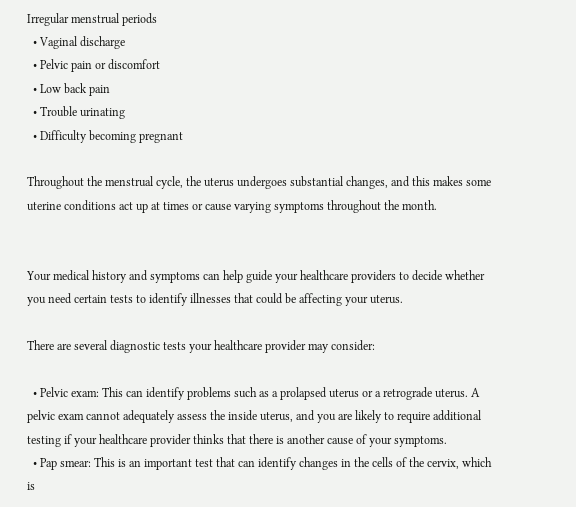Irregular menstrual periods
  • Vaginal discharge
  • Pelvic pain or discomfort
  • Low back pain
  • Trouble urinating
  • Difficulty becoming pregnant

Throughout the menstrual cycle, the uterus undergoes substantial changes, and this makes some uterine conditions act up at times or cause varying symptoms throughout the month.


Your medical history and symptoms can help guide your healthcare providers to decide whether you need certain tests to identify illnesses that could be affecting your uterus.

There are several diagnostic tests your healthcare provider may consider:

  • Pelvic exam: This can identify problems such as a prolapsed uterus or a retrograde uterus. A pelvic exam cannot adequately assess the inside uterus, and you are likely to require additional testing if your healthcare provider thinks that there is another cause of your symptoms.
  • Pap smear: This is an important test that can identify changes in the cells of the cervix, which is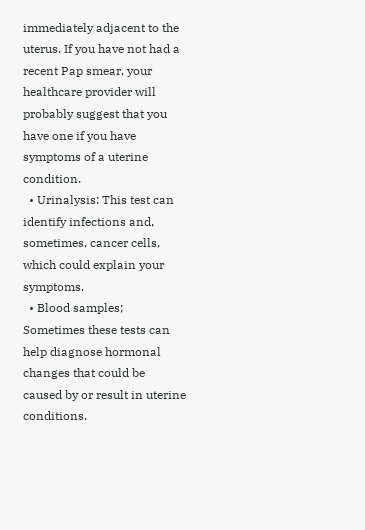immediately adjacent to the uterus. If you have not had a recent Pap smear, your healthcare provider will probably suggest that you have one if you have symptoms of a uterine condition.
  • Urinalysis: This test can identify infections and, sometimes, cancer cells, which could explain your symptoms.
  • Blood samples; Sometimes these tests can help diagnose hormonal changes that could be caused by or result in uterine conditions.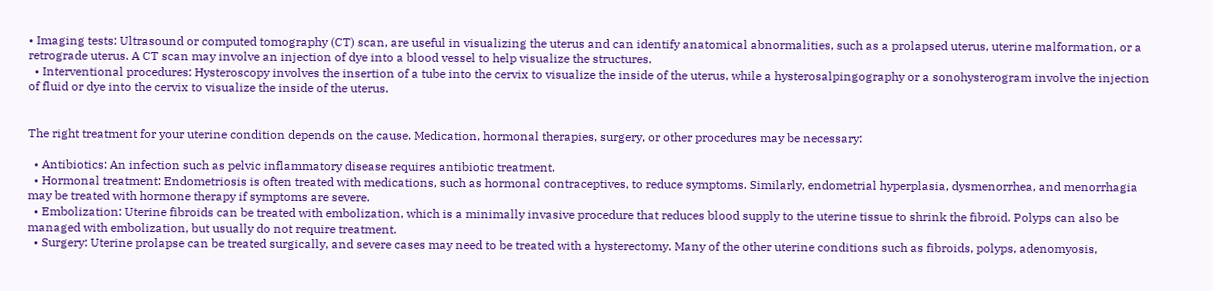• Imaging tests: Ultrasound or computed tomography (CT) scan, are useful in visualizing the uterus and can identify anatomical abnormalities, such as a prolapsed uterus, uterine malformation, or a retrograde uterus. A CT scan may involve an injection of dye into a blood vessel to help visualize the structures.
  • Interventional procedures: Hysteroscopy involves the insertion of a tube into the cervix to visualize the inside of the uterus, while a hysterosalpingography or a sonohysterogram involve the injection of fluid or dye into the cervix to visualize the inside of the uterus.


The right treatment for your uterine condition depends on the cause. Medication, hormonal therapies, surgery, or other procedures may be necessary:

  • Antibiotics: An infection such as pelvic inflammatory disease requires antibiotic treatment.
  • Hormonal treatment: Endometriosis is often treated with medications, such as hormonal contraceptives, to reduce symptoms. Similarly, endometrial hyperplasia, dysmenorrhea, and menorrhagia may be treated with hormone therapy if symptoms are severe.
  • Embolization: Uterine fibroids can be treated with embolization, which is a minimally invasive procedure that reduces blood supply to the uterine tissue to shrink the fibroid. Polyps can also be managed with embolization, but usually do not require treatment.
  • Surgery: Uterine prolapse can be treated surgically, and severe cases may need to be treated with a hysterectomy. Many of the other uterine conditions such as fibroids, polyps, adenomyosis,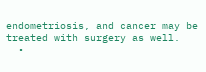endometriosis, and cancer may be treated with surgery as well.
  •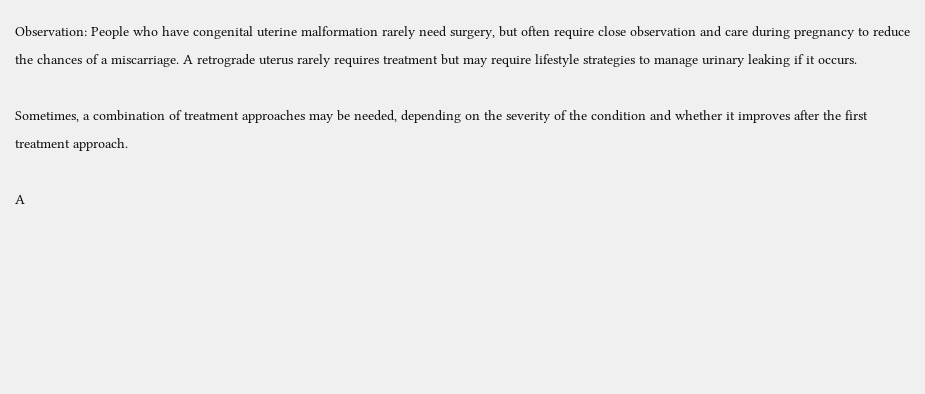Observation: People who have congenital uterine malformation rarely need surgery, but often require close observation and care during pregnancy to reduce the chances of a miscarriage. A retrograde uterus rarely requires treatment but may require lifestyle strategies to manage urinary leaking if it occurs.

Sometimes, a combination of treatment approaches may be needed, depending on the severity of the condition and whether it improves after the first treatment approach.

A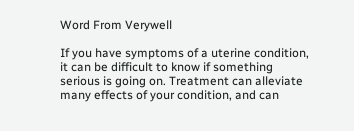Word From Verywell

If you have symptoms of a uterine condition, it can be difficult to know if something serious is going on. Treatment can alleviate many effects of your condition, and can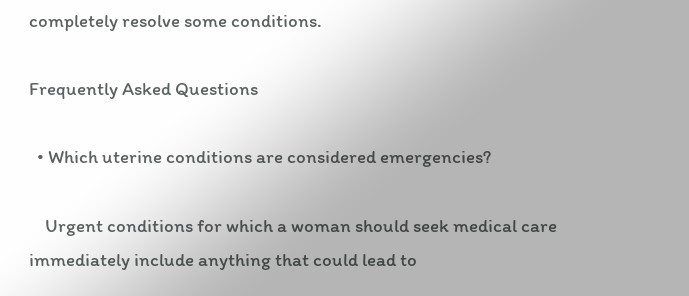completely resolve some conditions.

Frequently Asked Questions

  • Which uterine conditions are considered emergencies?

    Urgent conditions for which a woman should seek medical care immediately include anything that could lead to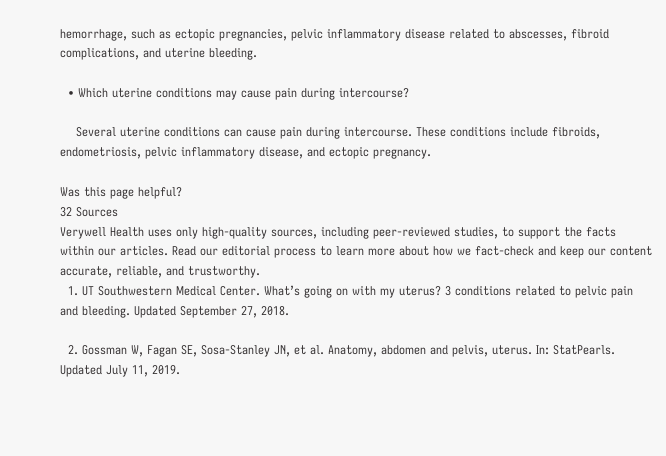hemorrhage, such as ectopic pregnancies, pelvic inflammatory disease related to abscesses, fibroid complications, and uterine bleeding.

  • Which uterine conditions may cause pain during intercourse?

    Several uterine conditions can cause pain during intercourse. These conditions include fibroids, endometriosis, pelvic inflammatory disease, and ectopic pregnancy.

Was this page helpful?
32 Sources
Verywell Health uses only high-quality sources, including peer-reviewed studies, to support the facts within our articles. Read our editorial process to learn more about how we fact-check and keep our content accurate, reliable, and trustworthy.
  1. UT Southwestern Medical Center. What’s going on with my uterus? 3 conditions related to pelvic pain and bleeding. Updated September 27, 2018.

  2. Gossman W, Fagan SE, Sosa-Stanley JN, et al. Anatomy, abdomen and pelvis, uterus. In: StatPearls. Updated July 11, 2019.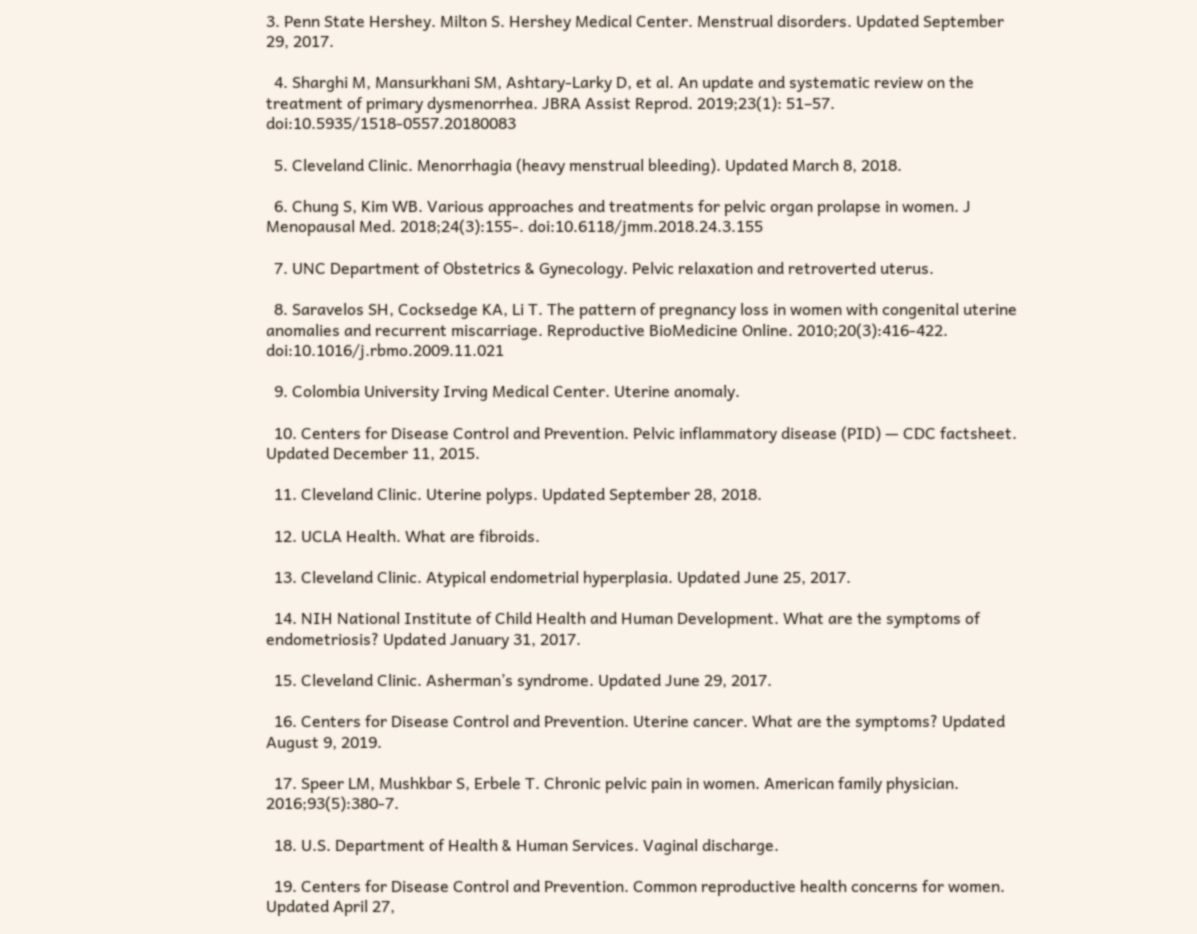3. Penn State Hershey. Milton S. Hershey Medical Center. Menstrual disorders. Updated September 29, 2017.

  4. Sharghi M, Mansurkhani SM, Ashtary-Larky D, et al. An update and systematic review on the treatment of primary dysmenorrhea. JBRA Assist Reprod. 2019;23(1): 51–57. doi:10.5935/1518-0557.20180083

  5. Cleveland Clinic. Menorrhagia (heavy menstrual bleeding). Updated March 8, 2018.

  6. Chung S, Kim WB. Various approaches and treatments for pelvic organ prolapse in women. J Menopausal Med. 2018;24(3):155-. doi:10.6118/jmm.2018.24.3.155

  7. UNC Department of Obstetrics & Gynecology. Pelvic relaxation and retroverted uterus.

  8. Saravelos SH, Cocksedge KA, Li T. The pattern of pregnancy loss in women with congenital uterine anomalies and recurrent miscarriage. Reproductive BioMedicine Online. 2010;20(3):416-422. doi:10.1016/j.rbmo.2009.11.021

  9. Colombia University Irving Medical Center. Uterine anomaly.

  10. Centers for Disease Control and Prevention. Pelvic inflammatory disease (PID) — CDC factsheet. Updated December 11, 2015.

  11. Cleveland Clinic. Uterine polyps. Updated September 28, 2018.

  12. UCLA Health. What are fibroids.

  13. Cleveland Clinic. Atypical endometrial hyperplasia. Updated June 25, 2017.

  14. NIH National Institute of Child Health and Human Development. What are the symptoms of endometriosis? Updated January 31, 2017.

  15. Cleveland Clinic. Asherman’s syndrome. Updated June 29, 2017.

  16. Centers for Disease Control and Prevention. Uterine cancer. What are the symptoms? Updated August 9, 2019.

  17. Speer LM, Mushkbar S, Erbele T. Chronic pelvic pain in women. American family physician. 2016;93(5):380-7.

  18. U.S. Department of Health & Human Services. Vaginal discharge.

  19. Centers for Disease Control and Prevention. Common reproductive health concerns for women. Updated April 27,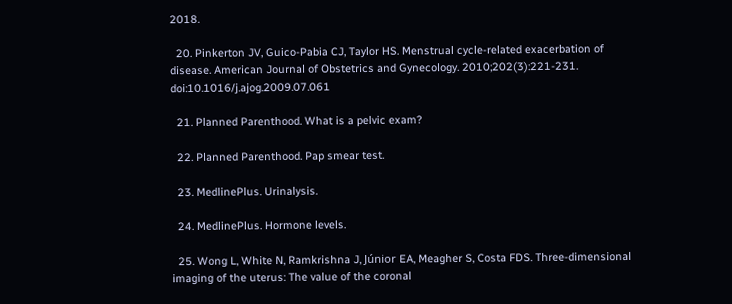2018.

  20. Pinkerton JV, Guico-Pabia CJ, Taylor HS. Menstrual cycle-related exacerbation of disease. American Journal of Obstetrics and Gynecology. 2010;202(3):221-231. doi:10.1016/j.ajog.2009.07.061

  21. Planned Parenthood. What is a pelvic exam?

  22. Planned Parenthood. Pap smear test.

  23. MedlinePlus. Urinalysis.

  24. MedlinePlus. Hormone levels.

  25. Wong L, White N, Ramkrishna J, Júnior EA, Meagher S, Costa FDS. Three-dimensional imaging of the uterus: The value of the coronal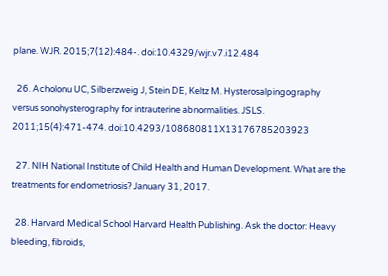plane. WJR. 2015;7(12):484-. doi:10.4329/wjr.v7.i12.484

  26. Acholonu UC, Silberzweig J, Stein DE, Keltz M. Hysterosalpingography versus sonohysterography for intrauterine abnormalities. JSLS. 2011;15(4):471-474. doi:10.4293/108680811X13176785203923

  27. NIH National Institute of Child Health and Human Development. What are the treatments for endometriosis? January 31, 2017.

  28. Harvard Medical School Harvard Health Publishing. Ask the doctor: Heavy bleeding, fibroids,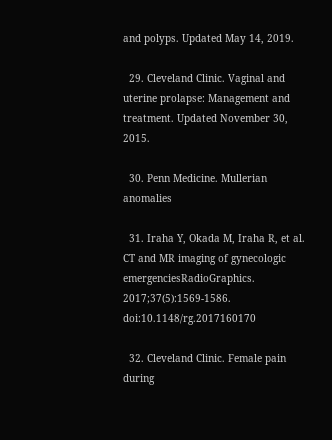and polyps. Updated May 14, 2019.

  29. Cleveland Clinic. Vaginal and uterine prolapse: Management and treatment. Updated November 30, 2015.

  30. Penn Medicine. Mullerian anomalies

  31. Iraha Y, Okada M, Iraha R, et al. CT and MR imaging of gynecologic emergenciesRadioGraphics. 2017;37(5):1569-1586. doi:10.1148/rg.2017160170

  32. Cleveland Clinic. Female pain during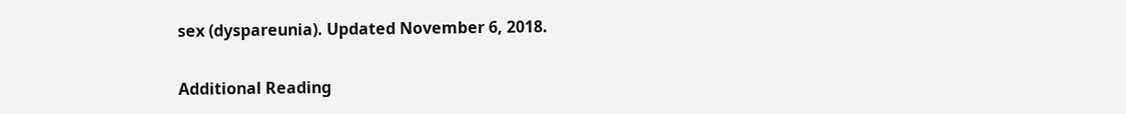sex (dyspareunia). Updated November 6, 2018.

Additional Reading